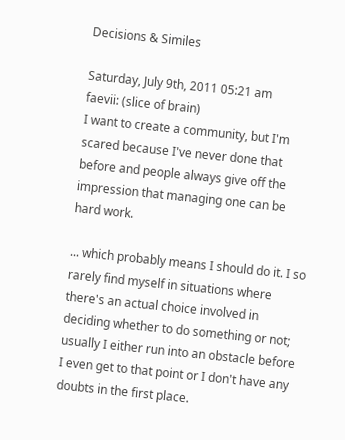Decisions & Similes

Saturday, July 9th, 2011 05:21 am
faevii: (slice of brain)
I want to create a community, but I'm scared because I've never done that before and people always give off the impression that managing one can be hard work.

... which probably means I should do it. I so rarely find myself in situations where there's an actual choice involved in deciding whether to do something or not; usually I either run into an obstacle before I even get to that point or I don't have any doubts in the first place.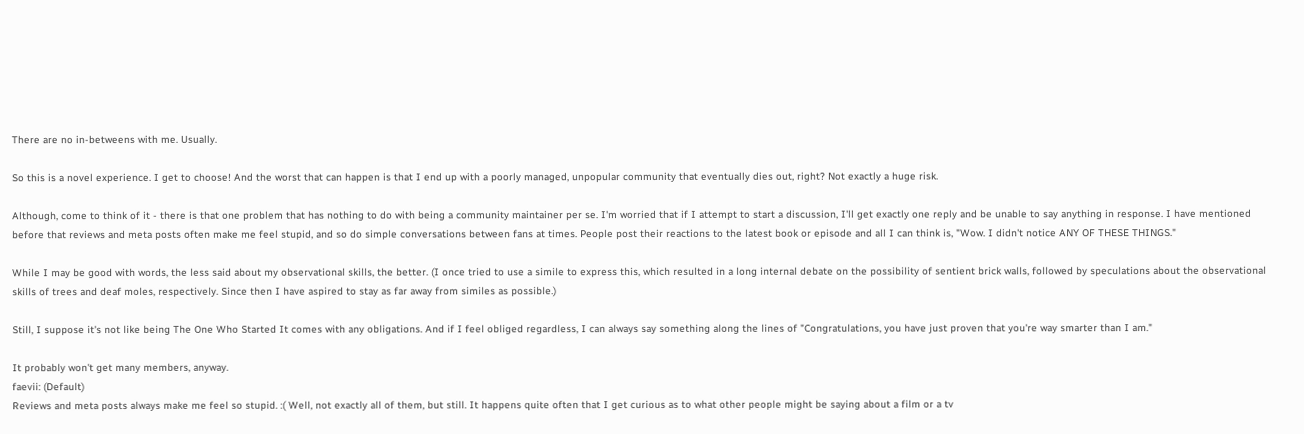There are no in-betweens with me. Usually.

So this is a novel experience. I get to choose! And the worst that can happen is that I end up with a poorly managed, unpopular community that eventually dies out, right? Not exactly a huge risk.

Although, come to think of it - there is that one problem that has nothing to do with being a community maintainer per se. I'm worried that if I attempt to start a discussion, I'll get exactly one reply and be unable to say anything in response. I have mentioned before that reviews and meta posts often make me feel stupid, and so do simple conversations between fans at times. People post their reactions to the latest book or episode and all I can think is, "Wow. I didn't notice ANY OF THESE THINGS."

While I may be good with words, the less said about my observational skills, the better. (I once tried to use a simile to express this, which resulted in a long internal debate on the possibility of sentient brick walls, followed by speculations about the observational skills of trees and deaf moles, respectively. Since then I have aspired to stay as far away from similes as possible.)

Still, I suppose it's not like being The One Who Started It comes with any obligations. And if I feel obliged regardless, I can always say something along the lines of "Congratulations, you have just proven that you're way smarter than I am."

It probably won't get many members, anyway.
faevii: (Default)
Reviews and meta posts always make me feel so stupid. :( Well, not exactly all of them, but still. It happens quite often that I get curious as to what other people might be saying about a film or a tv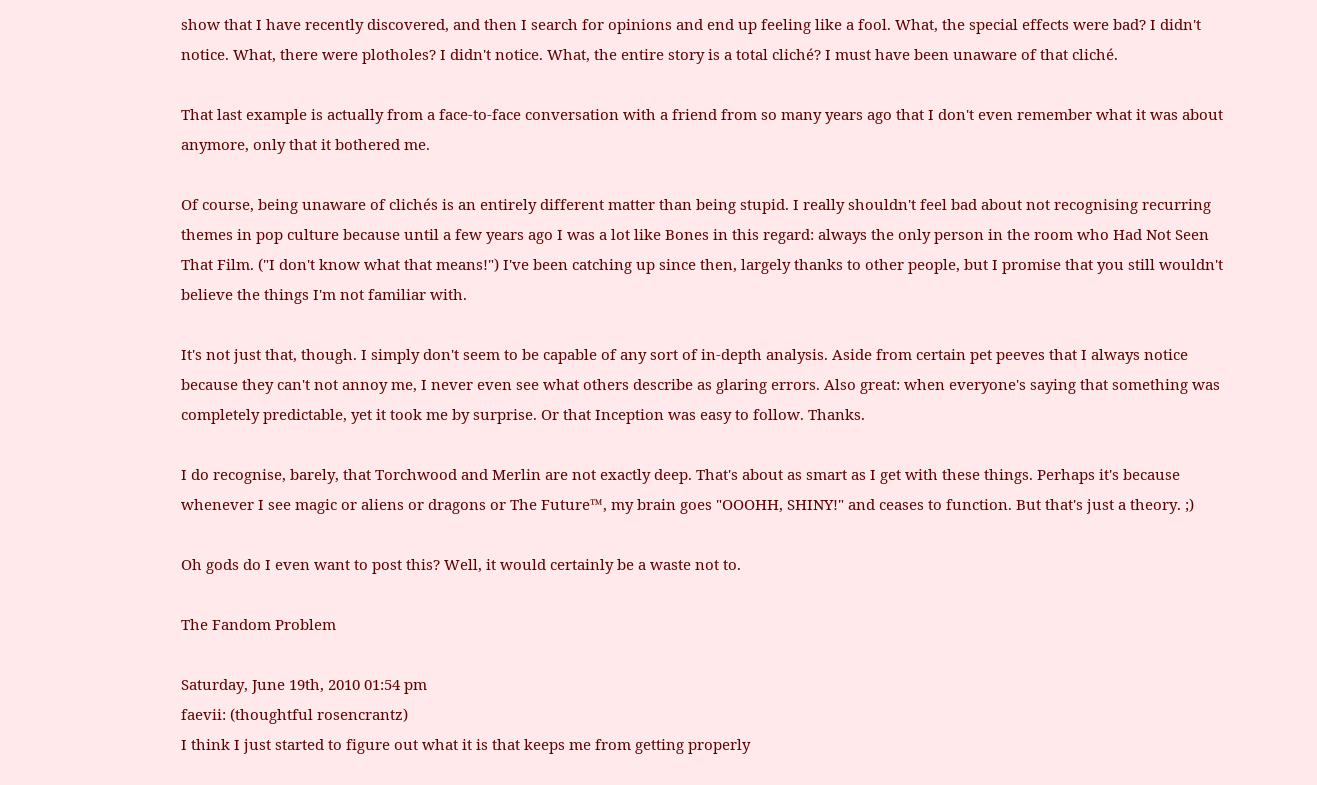show that I have recently discovered, and then I search for opinions and end up feeling like a fool. What, the special effects were bad? I didn't notice. What, there were plotholes? I didn't notice. What, the entire story is a total cliché? I must have been unaware of that cliché.

That last example is actually from a face-to-face conversation with a friend from so many years ago that I don't even remember what it was about anymore, only that it bothered me.

Of course, being unaware of clichés is an entirely different matter than being stupid. I really shouldn't feel bad about not recognising recurring themes in pop culture because until a few years ago I was a lot like Bones in this regard: always the only person in the room who Had Not Seen That Film. ("I don't know what that means!") I've been catching up since then, largely thanks to other people, but I promise that you still wouldn't believe the things I'm not familiar with.

It's not just that, though. I simply don't seem to be capable of any sort of in-depth analysis. Aside from certain pet peeves that I always notice because they can't not annoy me, I never even see what others describe as glaring errors. Also great: when everyone's saying that something was completely predictable, yet it took me by surprise. Or that Inception was easy to follow. Thanks.

I do recognise, barely, that Torchwood and Merlin are not exactly deep. That's about as smart as I get with these things. Perhaps it's because whenever I see magic or aliens or dragons or The Future™, my brain goes "OOOHH, SHINY!" and ceases to function. But that's just a theory. ;)

Oh gods do I even want to post this? Well, it would certainly be a waste not to.

The Fandom Problem

Saturday, June 19th, 2010 01:54 pm
faevii: (thoughtful rosencrantz)
I think I just started to figure out what it is that keeps me from getting properly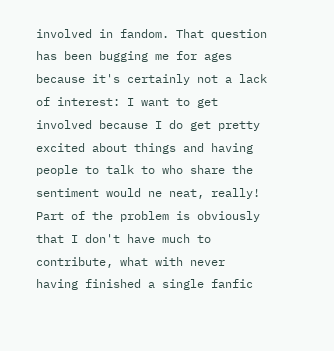involved in fandom. That question has been bugging me for ages because it's certainly not a lack of interest: I want to get involved because I do get pretty excited about things and having people to talk to who share the sentiment would ne neat, really! Part of the problem is obviously that I don't have much to contribute, what with never having finished a single fanfic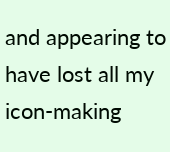and appearing to have lost all my icon-making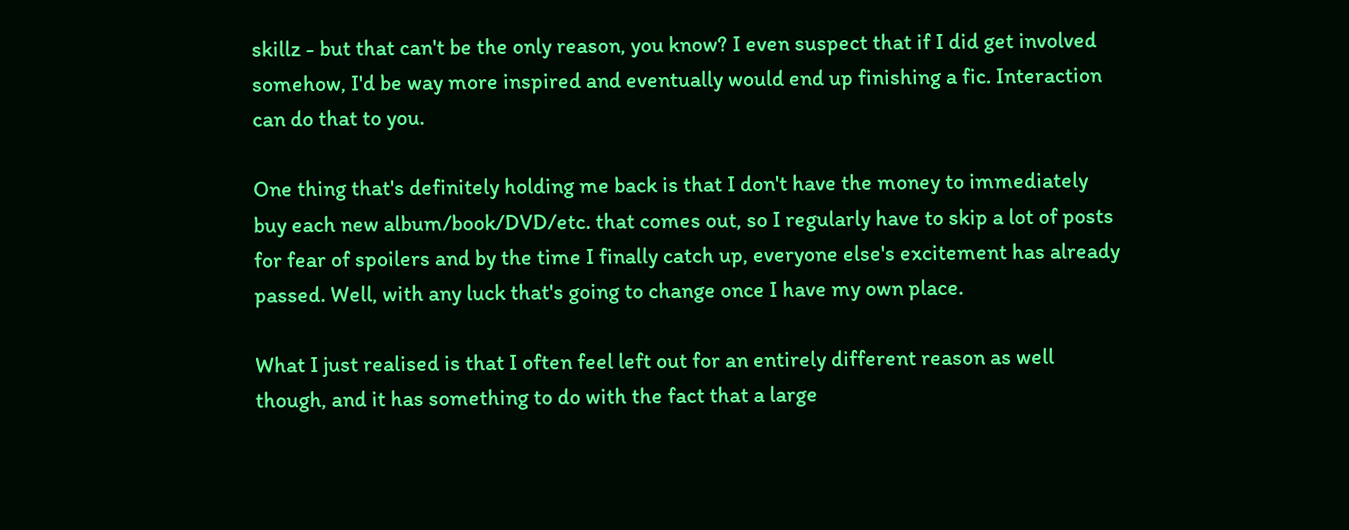skillz - but that can't be the only reason, you know? I even suspect that if I did get involved somehow, I'd be way more inspired and eventually would end up finishing a fic. Interaction can do that to you.

One thing that's definitely holding me back is that I don't have the money to immediately buy each new album/book/DVD/etc. that comes out, so I regularly have to skip a lot of posts for fear of spoilers and by the time I finally catch up, everyone else's excitement has already passed. Well, with any luck that's going to change once I have my own place.

What I just realised is that I often feel left out for an entirely different reason as well though, and it has something to do with the fact that a large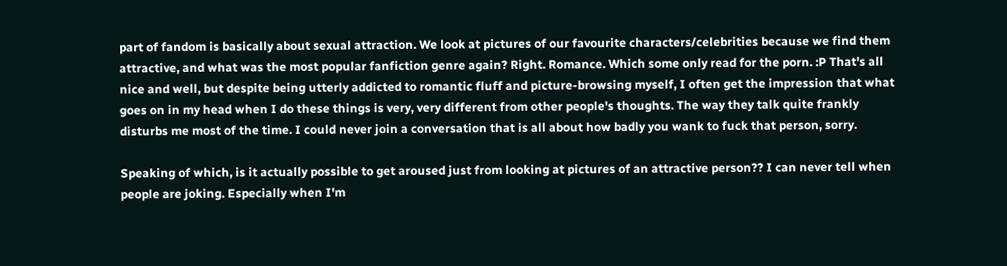part of fandom is basically about sexual attraction. We look at pictures of our favourite characters/celebrities because we find them attractive, and what was the most popular fanfiction genre again? Right. Romance. Which some only read for the porn. :P That's all nice and well, but despite being utterly addicted to romantic fluff and picture-browsing myself, I often get the impression that what goes on in my head when I do these things is very, very different from other people's thoughts. The way they talk quite frankly disturbs me most of the time. I could never join a conversation that is all about how badly you wank to fuck that person, sorry.

Speaking of which, is it actually possible to get aroused just from looking at pictures of an attractive person?? I can never tell when people are joking. Especially when I'm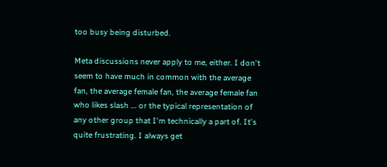too busy being disturbed.

Meta discussions never apply to me, either. I don't seem to have much in common with the average fan, the average female fan, the average female fan who likes slash ... or the typical representation of any other group that I'm technically a part of. It's quite frustrating. I always get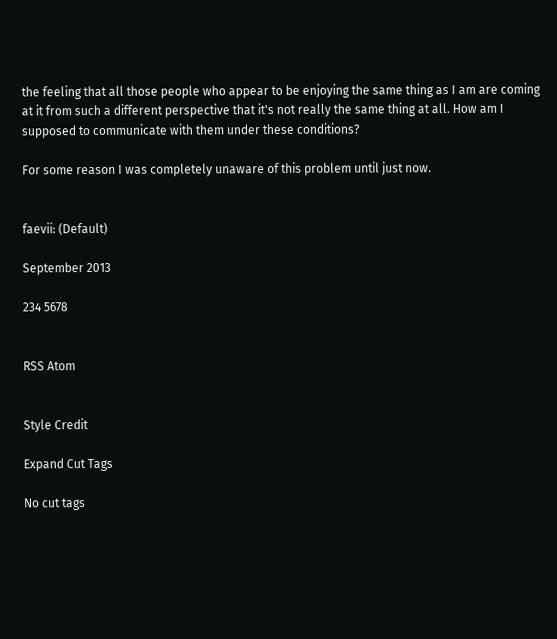the feeling that all those people who appear to be enjoying the same thing as I am are coming at it from such a different perspective that it's not really the same thing at all. How am I supposed to communicate with them under these conditions?

For some reason I was completely unaware of this problem until just now.


faevii: (Default)

September 2013

234 5678


RSS Atom


Style Credit

Expand Cut Tags

No cut tags